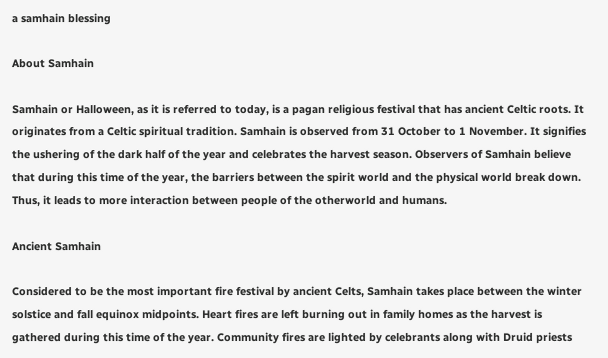a samhain blessing

About Samhain

Samhain or Halloween, as it is referred to today, is a pagan religious festival that has ancient Celtic roots. It originates from a Celtic spiritual tradition. Samhain is observed from 31 October to 1 November. It signifies the ushering of the dark half of the year and celebrates the harvest season. Observers of Samhain believe that during this time of the year, the barriers between the spirit world and the physical world break down. Thus, it leads to more interaction between people of the otherworld and humans.

Ancient Samhain

Considered to be the most important fire festival by ancient Celts, Samhain takes place between the winter solstice and fall equinox midpoints. Heart fires are left burning out in family homes as the harvest is gathered during this time of the year. Community fires are lighted by celebrants along with Druid priests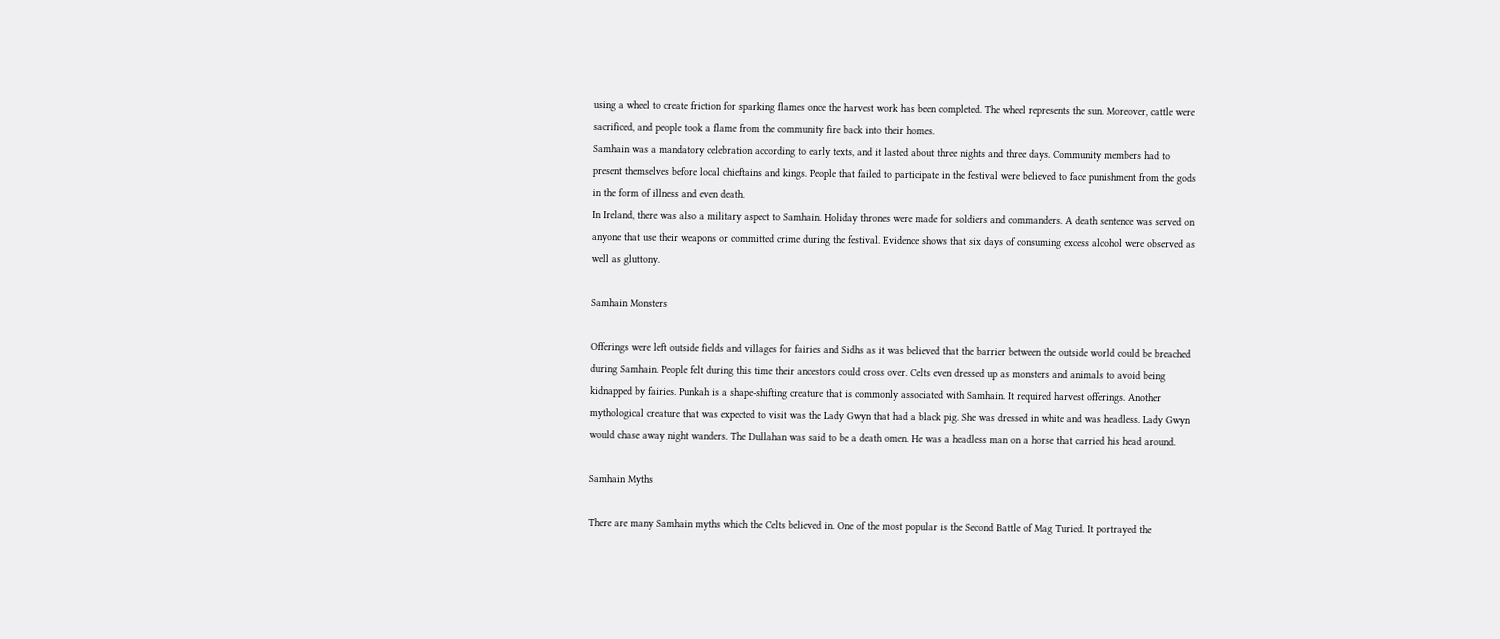using a wheel to create friction for sparking flames once the harvest work has been completed. The wheel represents the sun. Moreover, cattle were sacrificed, and people took a flame from the community fire back into their homes.
Samhain was a mandatory celebration according to early texts, and it lasted about three nights and three days. Community members had to present themselves before local chieftains and kings. People that failed to participate in the festival were believed to face punishment from the gods in the form of illness and even death.
In Ireland, there was also a military aspect to Samhain. Holiday thrones were made for soldiers and commanders. A death sentence was served on anyone that use their weapons or committed crime during the festival. Evidence shows that six days of consuming excess alcohol were observed as well as gluttony.

Samhain Monsters

Offerings were left outside fields and villages for fairies and Sidhs as it was believed that the barrier between the outside world could be breached during Samhain. People felt during this time their ancestors could cross over. Celts even dressed up as monsters and animals to avoid being kidnapped by fairies. Punkah is a shape-shifting creature that is commonly associated with Samhain. It required harvest offerings. Another mythological creature that was expected to visit was the Lady Gwyn that had a black pig. She was dressed in white and was headless. Lady Gwyn would chase away night wanders. The Dullahan was said to be a death omen. He was a headless man on a horse that carried his head around.

Samhain Myths

There are many Samhain myths which the Celts believed in. One of the most popular is the Second Battle of Mag Turied. It portrayed the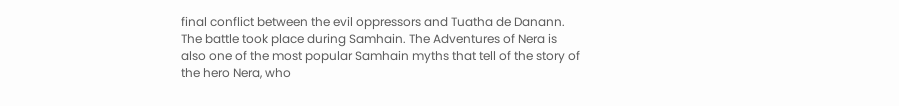final conflict between the evil oppressors and Tuatha de Danann. The battle took place during Samhain. The Adventures of Nera is also one of the most popular Samhain myths that tell of the story of the hero Nera, who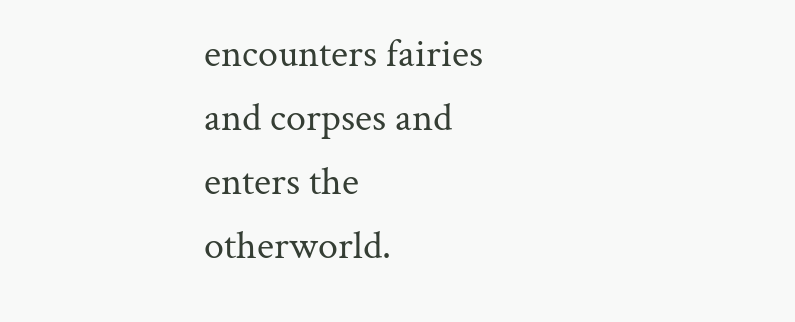encounters fairies and corpses and enters the otherworld.